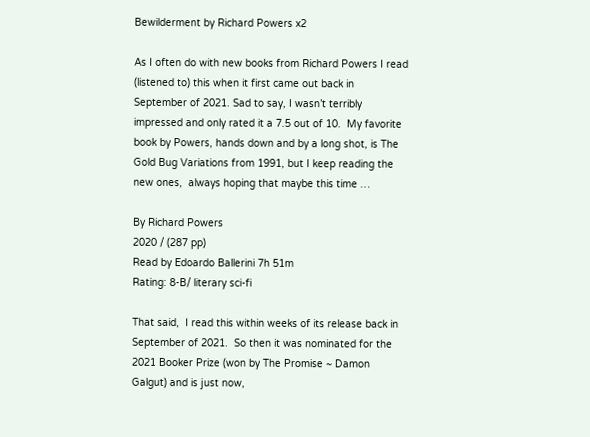Bewilderment by Richard Powers x2

As I often do with new books from Richard Powers I read (listened to) this when it first came out back in September of 2021. Sad to say, I wasn’t terribly impressed and only rated it a 7.5 out of 10.  My favorite book by Powers, hands down and by a long shot, is The Gold Bug Variations from 1991, but I keep reading the new ones,  always hoping that maybe this time …

By Richard Powers
2020 / (287 pp)
Read by Edoardo Ballerini 7h 51m
Rating: 8-B/ literary sci-fi

That said,  I read this within weeks of its release back in September of 2021.  So then it was nominated for the 2021 Booker Prize (won by The Promise ~ Damon Galgut) and is just now,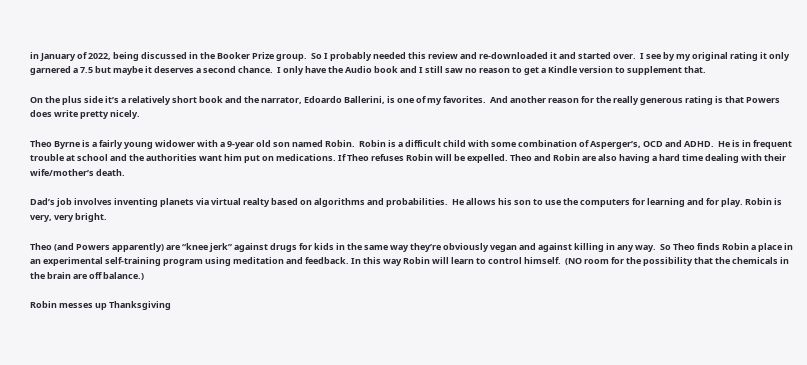in January of 2022, being discussed in the Booker Prize group.  So I probably needed this review and re-downloaded it and started over.  I see by my original rating it only garnered a 7.5 but maybe it deserves a second chance.  I only have the Audio book and I still saw no reason to get a Kindle version to supplement that.

On the plus side it’s a relatively short book and the narrator, Edoardo Ballerini, is one of my favorites.  And another reason for the really generous rating is that Powers does write pretty nicely.

Theo Byrne is a fairly young widower with a 9-year old son named Robin.  Robin is a difficult child with some combination of Asperger’s, OCD and ADHD.  He is in frequent trouble at school and the authorities want him put on medications. If Theo refuses Robin will be expelled. Theo and Robin are also having a hard time dealing with their wife/mother’s death.

Dad’s job involves inventing planets via virtual realty based on algorithms and probabilities.  He allows his son to use the computers for learning and for play. Robin is very, very bright.

Theo (and Powers apparently) are “knee jerk” against drugs for kids in the same way they’re obviously vegan and against killing in any way.  So Theo finds Robin a place in an experimental self-training program using meditation and feedback. In this way Robin will learn to control himself.  (NO room for the possibility that the chemicals in the brain are off balance.)

Robin messes up Thanksgiving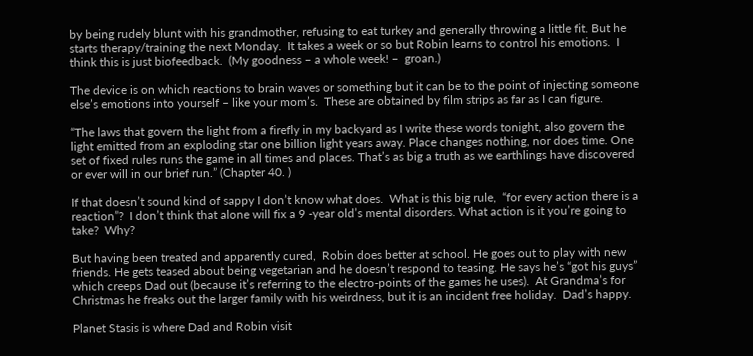by being rudely blunt with his grandmother, refusing to eat turkey and generally throwing a little fit. But he starts therapy/training the next Monday.  It takes a week or so but Robin learns to control his emotions.  I think this is just biofeedback.  (My goodness – a whole week! –  groan.)

The device is on which reactions to brain waves or something but it can be to the point of injecting someone else’s emotions into yourself – like your mom’s.  These are obtained by film strips as far as I can figure.

“The laws that govern the light from a firefly in my backyard as I write these words tonight, also govern the light emitted from an exploding star one billion light years away. Place changes nothing, nor does time. One set of fixed rules runs the game in all times and places. That’s as big a truth as we earthlings have discovered or ever will in our brief run.” (Chapter 40. )

If that doesn’t sound kind of sappy I don’t know what does.  What is this big rule,  “for every action there is a reaction”?  I don’t think that alone will fix a 9 -year old’s mental disorders. What action is it you’re going to take?  Why?

But having been treated and apparently cured,  Robin does better at school. He goes out to play with new friends. He gets teased about being vegetarian and he doesn’t respond to teasing. He says he’s “got his guys” which creeps Dad out (because it’s referring to the electro-points of the games he uses).  At Grandma’s for Christmas he freaks out the larger family with his weirdness, but it is an incident free holiday.  Dad’s happy.

Planet Stasis is where Dad and Robin visit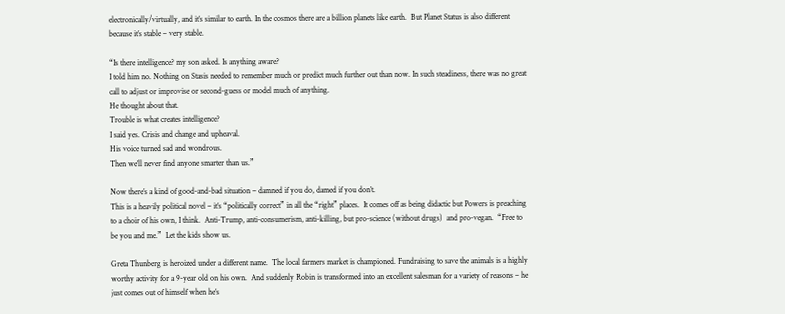electronically/virtually, and it’s similar to earth. In the cosmos there are a billion planets like earth.  But Planet Status is also different because it’s stable – very stable.

“Is there intelligence? my son asked. Is anything aware?
I told him no. Nothing on Stasis needed to remember much or predict much further out than now. In such steadiness, there was no great call to adjust or improvise or second-guess or model much of anything.
He thought about that.
Trouble is what creates intelligence?
I said yes. Crisis and change and upheaval.
His voice turned sad and wondrous.
Then we’ll never find anyone smarter than us.”

Now there’s a kind of good-and-bad situation – damned if you do, damed if you don’t.
This is a heavily political novel – it’s “politically correct” in all the “right” places.  It comes off as being didactic but Powers is preaching to a choir of his own, I think.  Anti-Trump, anti-consumerism, anti-killing, but pro-science (without drugs)  and pro-vegan.  “Free to be you and me.”  Let the kids show us.

Greta Thunberg is heroized under a different name.  The local farmers market is championed. Fundraising to save the animals is a highly worthy activity for a 9-year old on his own.  And suddenly Robin is transformed into an excellent salesman for a variety of reasons – he just comes out of himself when he’s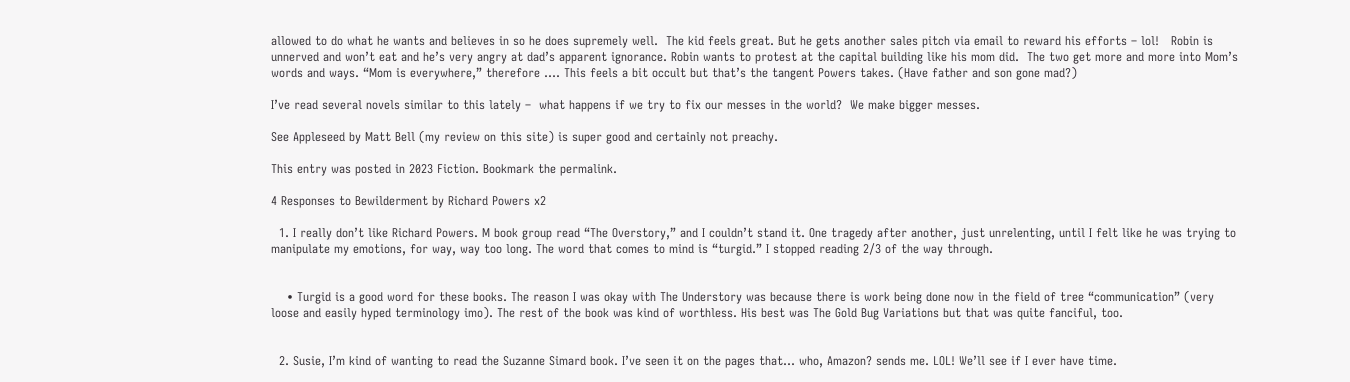allowed to do what he wants and believes in so he does supremely well.  The kid feels great. But he gets another sales pitch via email to reward his efforts – lol!   Robin is unnerved and won’t eat and he’s very angry at dad’s apparent ignorance. Robin wants to protest at the capital building like his mom did.  The two get more and more into Mom’s words and ways. “Mom is everywhere,” therefore …. This feels a bit occult but that’s the tangent Powers takes. (Have father and son gone mad?)

I’ve read several novels similar to this lately –  what happens if we try to fix our messes in the world?  We make bigger messes.

See Appleseed by Matt Bell (my review on this site) is super good and certainly not preachy.

This entry was posted in 2023 Fiction. Bookmark the permalink.

4 Responses to Bewilderment by Richard Powers x2

  1. I really don’t like Richard Powers. M book group read “The Overstory,” and I couldn’t stand it. One tragedy after another, just unrelenting, until I felt like he was trying to manipulate my emotions, for way, way too long. The word that comes to mind is “turgid.” I stopped reading 2/3 of the way through.


    • Turgid is a good word for these books. The reason I was okay with The Understory was because there is work being done now in the field of tree “communication” (very loose and easily hyped terminology imo). The rest of the book was kind of worthless. His best was The Gold Bug Variations but that was quite fanciful, too.


  2. Susie, I’m kind of wanting to read the Suzanne Simard book. I’ve seen it on the pages that… who, Amazon? sends me. LOL! We’ll see if I ever have time.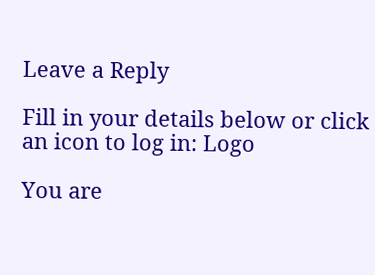Leave a Reply

Fill in your details below or click an icon to log in: Logo

You are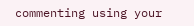commenting using your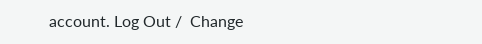account. Log Out /  Change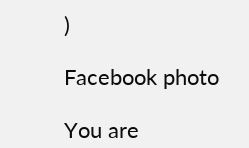)

Facebook photo

You are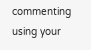commenting using your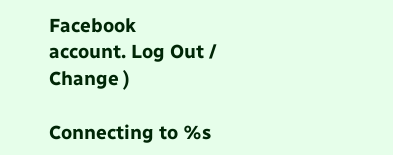Facebook account. Log Out /  Change )

Connecting to %s